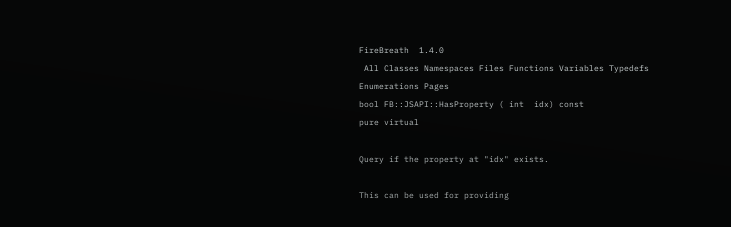FireBreath  1.4.0
 All Classes Namespaces Files Functions Variables Typedefs Enumerations Pages
bool FB::JSAPI::HasProperty ( int  idx) const
pure virtual

Query if the property at "idx" exists.

This can be used for providing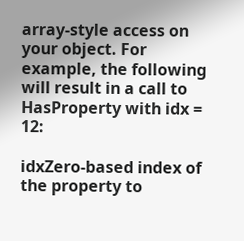array-style access on your object. For example, the following will result in a call to HasProperty with idx = 12:

idxZero-based index of the property to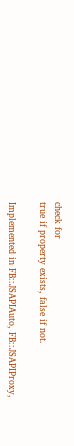check for
true if property exists, false if not.

Implemented in FB::JSAPIAuto, FB::JSAPIProxy,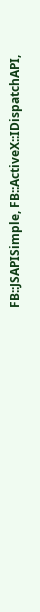FB::JSAPISimple, FB::ActiveX::IDispatchAPI,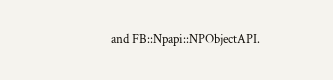and FB::Npapi::NPObjectAPI.